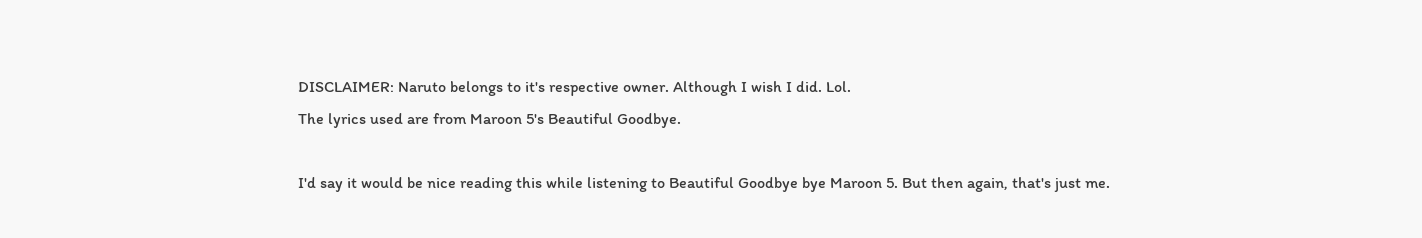DISCLAIMER: Naruto belongs to it's respective owner. Although I wish I did. Lol.
The lyrics used are from Maroon 5's Beautiful Goodbye.

I'd say it would be nice reading this while listening to Beautiful Goodbye bye Maroon 5. But then again, that's just me.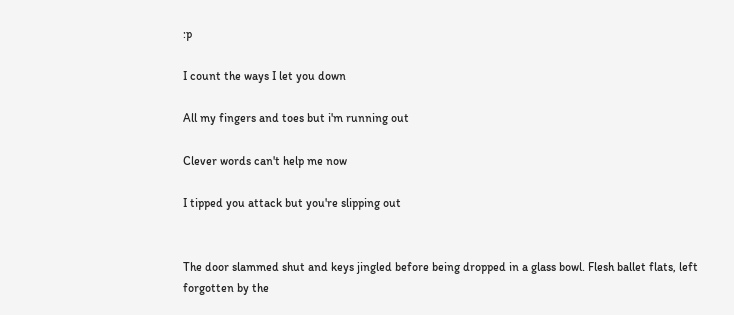:p

I count the ways I let you down

All my fingers and toes but i'm running out

Clever words can't help me now

I tipped you attack but you're slipping out


The door slammed shut and keys jingled before being dropped in a glass bowl. Flesh ballet flats, left forgotten by the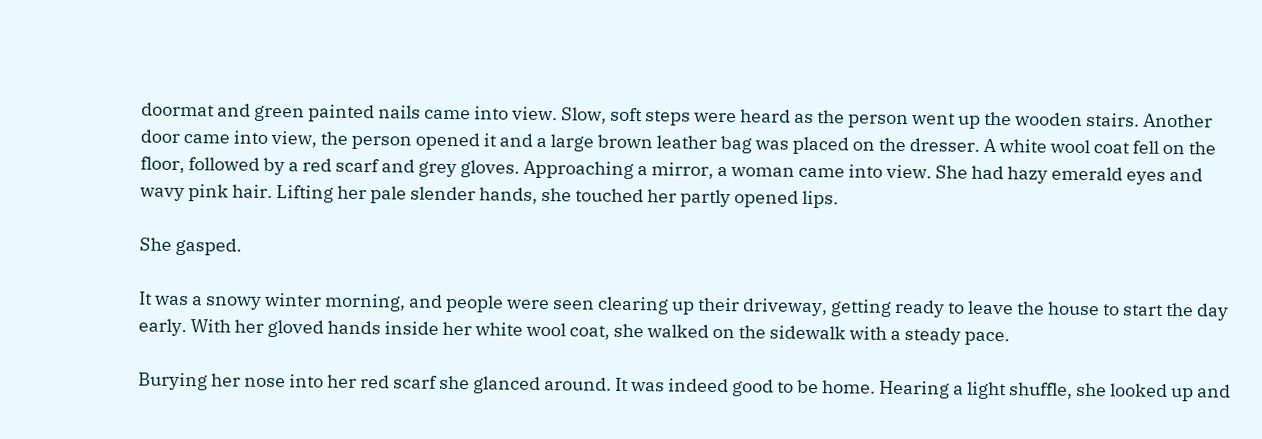doormat and green painted nails came into view. Slow, soft steps were heard as the person went up the wooden stairs. Another door came into view, the person opened it and a large brown leather bag was placed on the dresser. A white wool coat fell on the floor, followed by a red scarf and grey gloves. Approaching a mirror, a woman came into view. She had hazy emerald eyes and wavy pink hair. Lifting her pale slender hands, she touched her partly opened lips.

She gasped.

It was a snowy winter morning, and people were seen clearing up their driveway, getting ready to leave the house to start the day early. With her gloved hands inside her white wool coat, she walked on the sidewalk with a steady pace.

Burying her nose into her red scarf she glanced around. It was indeed good to be home. Hearing a light shuffle, she looked up and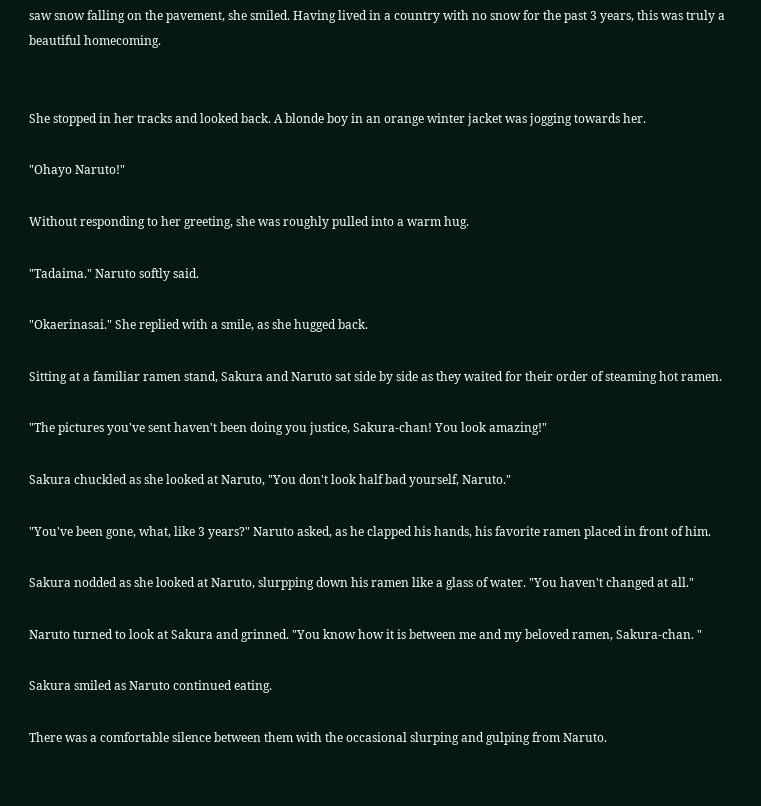saw snow falling on the pavement, she smiled. Having lived in a country with no snow for the past 3 years, this was truly a beautiful homecoming.


She stopped in her tracks and looked back. A blonde boy in an orange winter jacket was jogging towards her.

"Ohayo Naruto!"

Without responding to her greeting, she was roughly pulled into a warm hug.

"Tadaima." Naruto softly said.

"Okaerinasai." She replied with a smile, as she hugged back.

Sitting at a familiar ramen stand, Sakura and Naruto sat side by side as they waited for their order of steaming hot ramen.

"The pictures you've sent haven't been doing you justice, Sakura-chan! You look amazing!"

Sakura chuckled as she looked at Naruto, "You don't look half bad yourself, Naruto."

"You've been gone, what, like 3 years?" Naruto asked, as he clapped his hands, his favorite ramen placed in front of him.

Sakura nodded as she looked at Naruto, slurpping down his ramen like a glass of water. "You haven't changed at all."

Naruto turned to look at Sakura and grinned. "You know how it is between me and my beloved ramen, Sakura-chan. "

Sakura smiled as Naruto continued eating.

There was a comfortable silence between them with the occasional slurping and gulping from Naruto.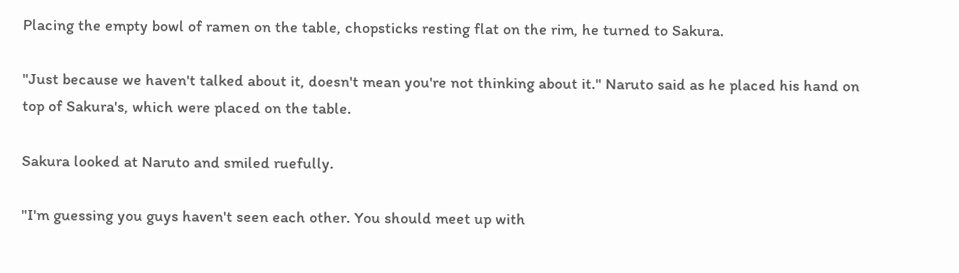Placing the empty bowl of ramen on the table, chopsticks resting flat on the rim, he turned to Sakura.

"Just because we haven't talked about it, doesn't mean you're not thinking about it." Naruto said as he placed his hand on top of Sakura's, which were placed on the table.

Sakura looked at Naruto and smiled ruefully.

"I'm guessing you guys haven't seen each other. You should meet up with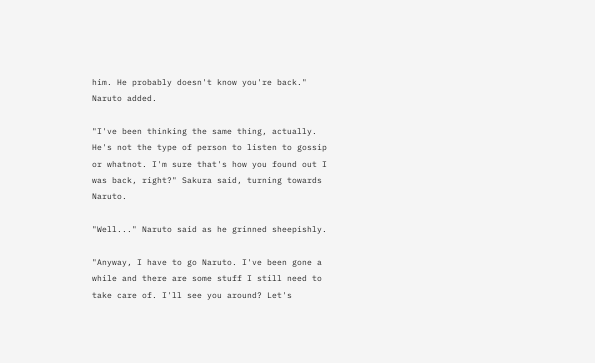him. He probably doesn't know you're back." Naruto added.

"I've been thinking the same thing, actually. He's not the type of person to listen to gossip or whatnot. I'm sure that's how you found out I was back, right?" Sakura said, turning towards Naruto.

"Well..." Naruto said as he grinned sheepishly.

"Anyway, I have to go Naruto. I've been gone a while and there are some stuff I still need to take care of. I'll see you around? Let's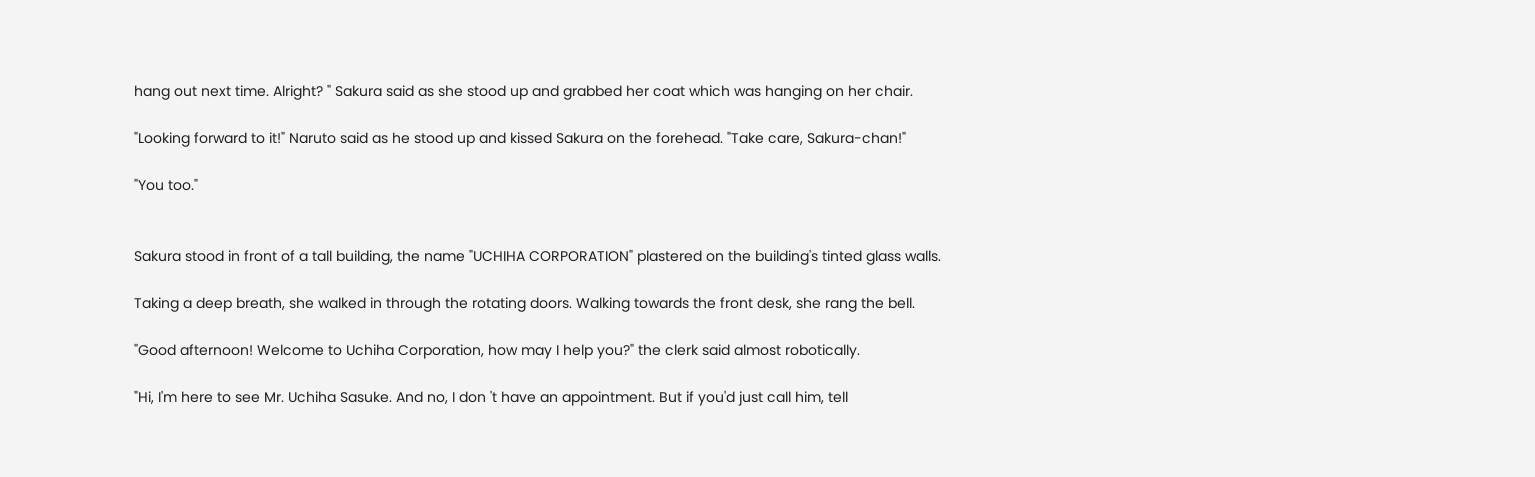hang out next time. Alright? " Sakura said as she stood up and grabbed her coat which was hanging on her chair.

"Looking forward to it!" Naruto said as he stood up and kissed Sakura on the forehead. "Take care, Sakura-chan!"

"You too."


Sakura stood in front of a tall building, the name "UCHIHA CORPORATION" plastered on the building's tinted glass walls.

Taking a deep breath, she walked in through the rotating doors. Walking towards the front desk, she rang the bell.

"Good afternoon! Welcome to Uchiha Corporation, how may I help you?" the clerk said almost robotically.

"Hi, I'm here to see Mr. Uchiha Sasuke. And no, I don 't have an appointment. But if you'd just call him, tell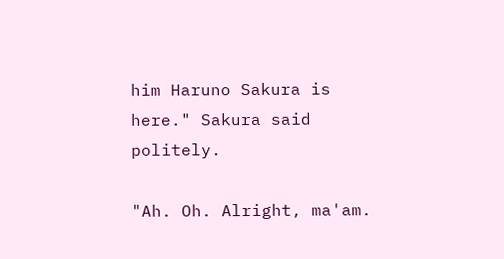him Haruno Sakura is here." Sakura said politely.

"Ah. Oh. Alright, ma'am.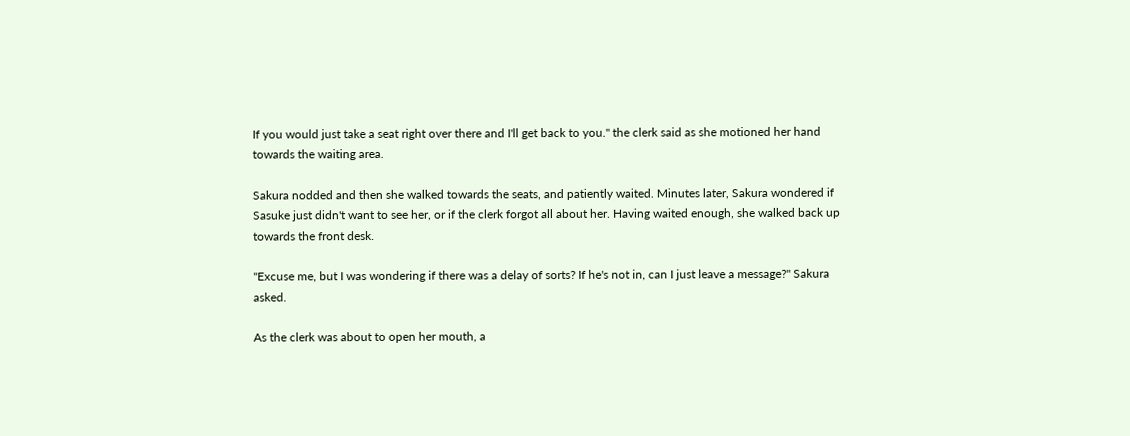If you would just take a seat right over there and I'll get back to you." the clerk said as she motioned her hand towards the waiting area.

Sakura nodded and then she walked towards the seats, and patiently waited. Minutes later, Sakura wondered if Sasuke just didn't want to see her, or if the clerk forgot all about her. Having waited enough, she walked back up towards the front desk.

"Excuse me, but I was wondering if there was a delay of sorts? If he's not in, can I just leave a message?" Sakura asked.

As the clerk was about to open her mouth, a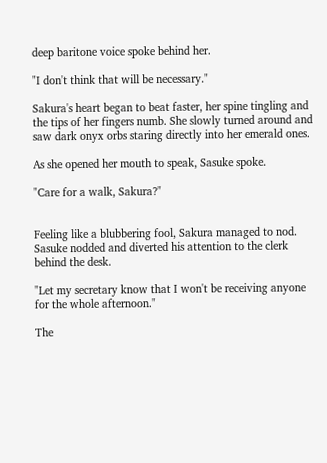deep baritone voice spoke behind her.

"I don't think that will be necessary."

Sakura's heart began to beat faster, her spine tingling and the tips of her fingers numb. She slowly turned around and saw dark onyx orbs staring directly into her emerald ones.

As she opened her mouth to speak, Sasuke spoke.

"Care for a walk, Sakura?"


Feeling like a blubbering fool, Sakura managed to nod. Sasuke nodded and diverted his attention to the clerk behind the desk.

"Let my secretary know that I won't be receiving anyone for the whole afternoon."

The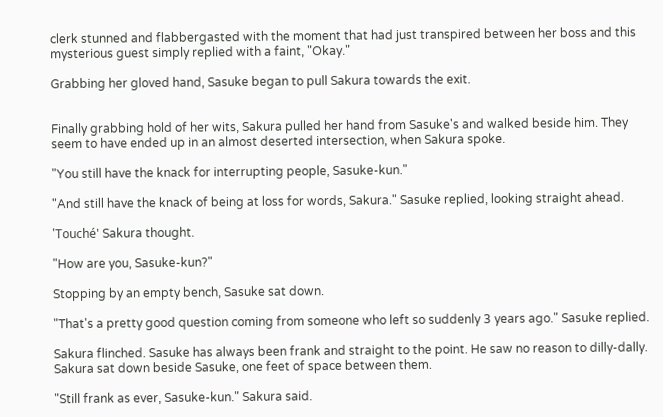clerk stunned and flabbergasted with the moment that had just transpired between her boss and this mysterious guest simply replied with a faint, "Okay."

Grabbing her gloved hand, Sasuke began to pull Sakura towards the exit.


Finally grabbing hold of her wits, Sakura pulled her hand from Sasuke's and walked beside him. They seem to have ended up in an almost deserted intersection, when Sakura spoke.

"You still have the knack for interrupting people, Sasuke-kun."

"And still have the knack of being at loss for words, Sakura." Sasuke replied, looking straight ahead.

'Touché' Sakura thought.

"How are you, Sasuke-kun?"

Stopping by an empty bench, Sasuke sat down.

"That's a pretty good question coming from someone who left so suddenly 3 years ago." Sasuke replied.

Sakura flinched. Sasuke has always been frank and straight to the point. He saw no reason to dilly-dally. Sakura sat down beside Sasuke, one feet of space between them.

"Still frank as ever, Sasuke-kun." Sakura said.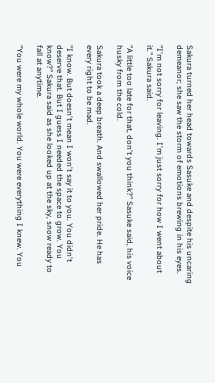Sakura turned her head towards Sasuke and despite his uncaring demeanor; she saw the storm of emotions brewing in his eyes.

"I'm not sorry for leaving. I'm just sorry for how I went about it." Sakura said.

"A little too late for that, don't you think?" Sasuke said, his voice husky from the cold.

Sakura took a deep breath. And swallowed her pride. He has every right to be mad.

"I know. But doesn't mean I won't say it to you. You didn't deserve that. But I guess I needed the space to grow. You know?" Sakura said as she looked up at the sky, snow ready to fall at anytime.

"You were my whole world. You were everything I knew. You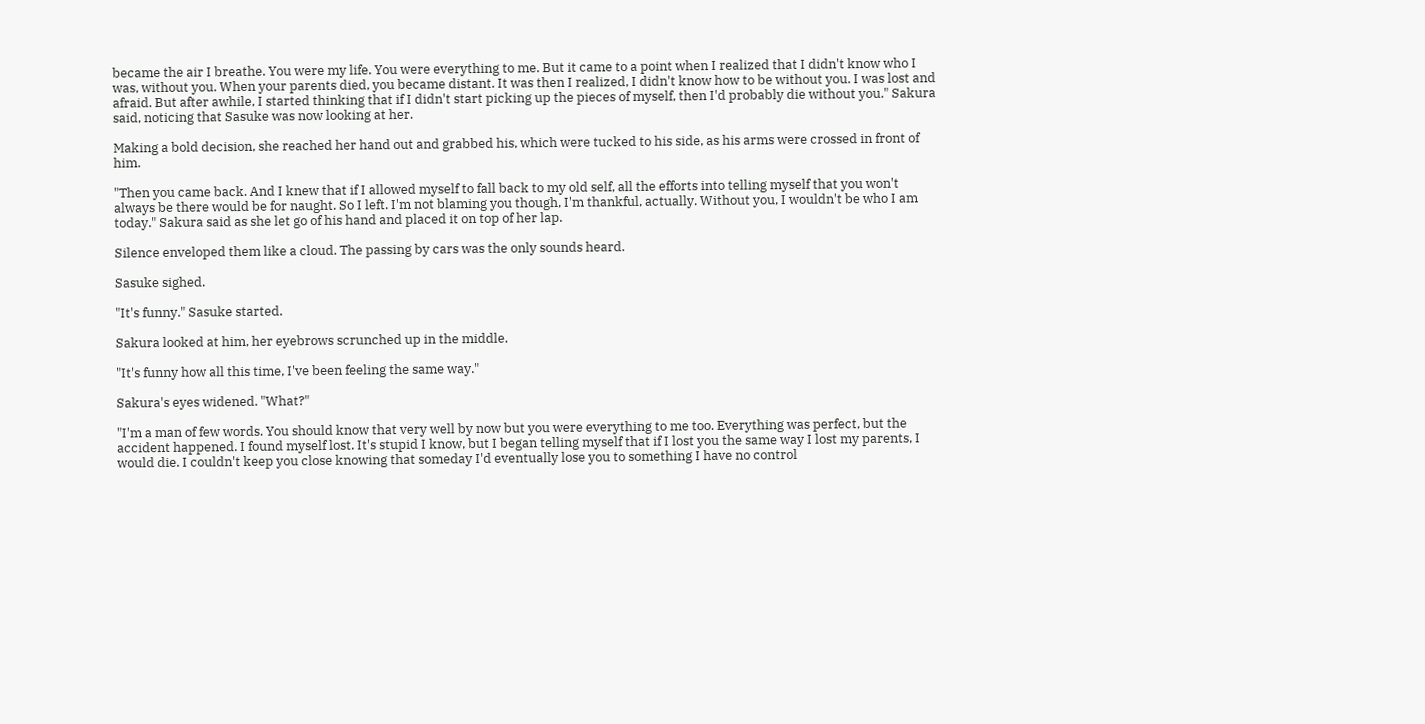became the air I breathe. You were my life. You were everything to me. But it came to a point when I realized that I didn't know who I was, without you. When your parents died, you became distant. It was then I realized, I didn't know how to be without you. I was lost and afraid. But after awhile, I started thinking that if I didn't start picking up the pieces of myself, then I'd probably die without you." Sakura said, noticing that Sasuke was now looking at her.

Making a bold decision, she reached her hand out and grabbed his, which were tucked to his side, as his arms were crossed in front of him.

"Then you came back. And I knew that if I allowed myself to fall back to my old self, all the efforts into telling myself that you won't always be there would be for naught. So I left. I'm not blaming you though, I'm thankful, actually. Without you, I wouldn't be who I am today." Sakura said as she let go of his hand and placed it on top of her lap.

Silence enveloped them like a cloud. The passing by cars was the only sounds heard.

Sasuke sighed.

"It's funny." Sasuke started.

Sakura looked at him, her eyebrows scrunched up in the middle.

"It's funny how all this time, I've been feeling the same way."

Sakura's eyes widened. "What?"

"I'm a man of few words. You should know that very well by now but you were everything to me too. Everything was perfect, but the accident happened. I found myself lost. It's stupid I know, but I began telling myself that if I lost you the same way I lost my parents, I would die. I couldn't keep you close knowing that someday I'd eventually lose you to something I have no control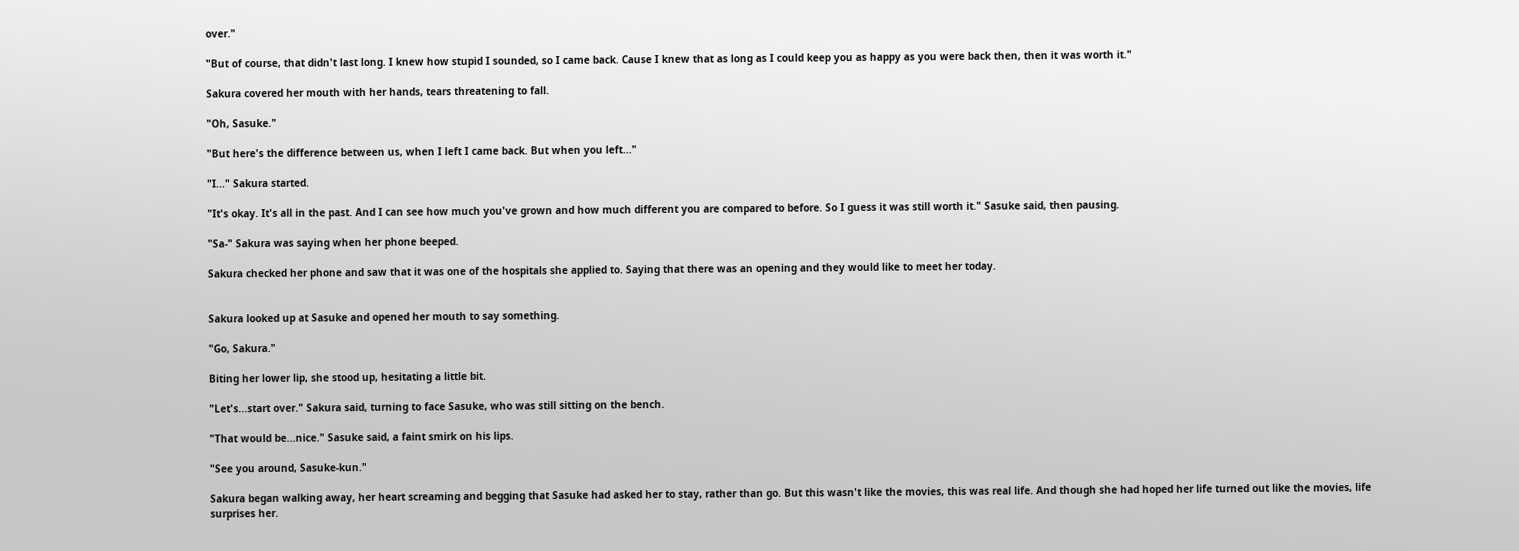over."

"But of course, that didn't last long. I knew how stupid I sounded, so I came back. Cause I knew that as long as I could keep you as happy as you were back then, then it was worth it."

Sakura covered her mouth with her hands, tears threatening to fall.

"Oh, Sasuke."

"But here's the difference between us, when I left I came back. But when you left..."

"I..." Sakura started.

"It's okay. It's all in the past. And I can see how much you've grown and how much different you are compared to before. So I guess it was still worth it." Sasuke said, then pausing.

"Sa-" Sakura was saying when her phone beeped.

Sakura checked her phone and saw that it was one of the hospitals she applied to. Saying that there was an opening and they would like to meet her today.


Sakura looked up at Sasuke and opened her mouth to say something.

"Go, Sakura."

Biting her lower lip, she stood up, hesitating a little bit.

"Let's...start over." Sakura said, turning to face Sasuke, who was still sitting on the bench.

"That would be...nice." Sasuke said, a faint smirk on his lips.

"See you around, Sasuke-kun."

Sakura began walking away, her heart screaming and begging that Sasuke had asked her to stay, rather than go. But this wasn't like the movies, this was real life. And though she had hoped her life turned out like the movies, life surprises her.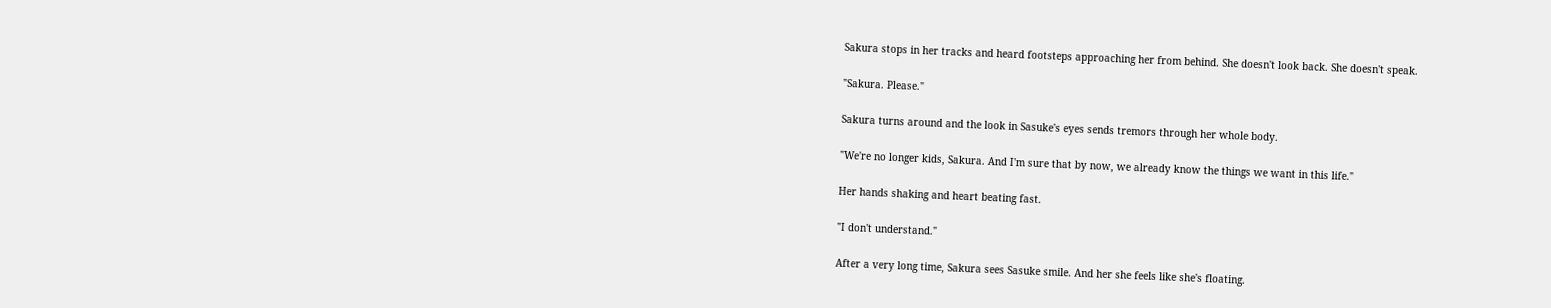Sakura stops in her tracks and heard footsteps approaching her from behind. She doesn't look back. She doesn't speak.

"Sakura. Please."

Sakura turns around and the look in Sasuke's eyes sends tremors through her whole body.

"We're no longer kids, Sakura. And I'm sure that by now, we already know the things we want in this life."

Her hands shaking and heart beating fast.

"I don't understand."

After a very long time, Sakura sees Sasuke smile. And her she feels like she's floating.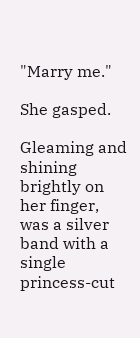"Marry me."

She gasped.

Gleaming and shining brightly on her finger, was a silver band with a single princess-cut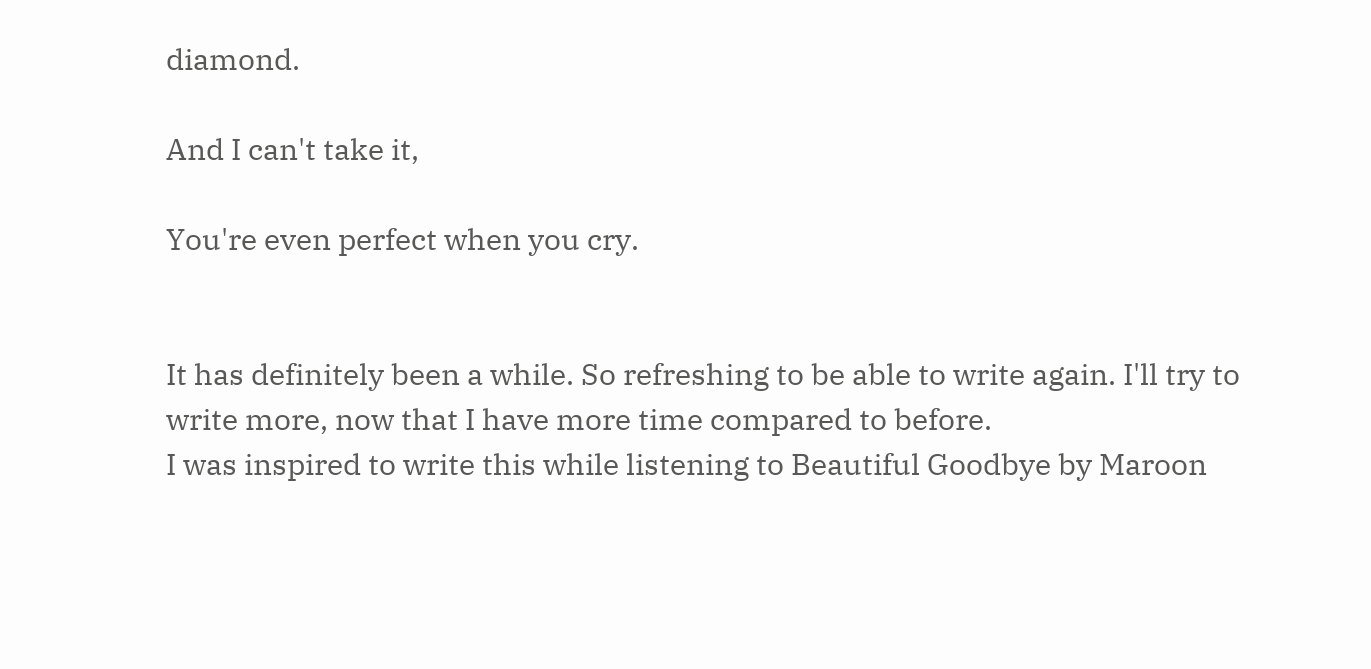diamond.

And I can't take it,

You're even perfect when you cry.


It has definitely been a while. So refreshing to be able to write again. I'll try to write more, now that I have more time compared to before.
I was inspired to write this while listening to Beautiful Goodbye by Maroon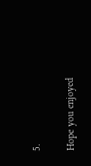5.

Hope you enjoyed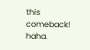this comeback! haha.